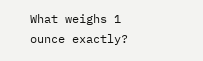What weighs 1 ounce exactly?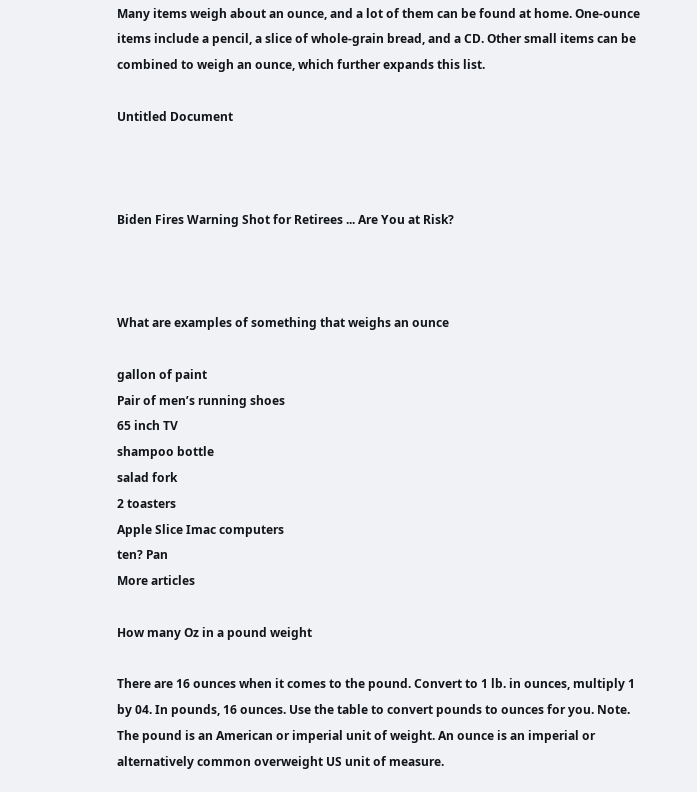Many items weigh about an ounce, and a lot of them can be found at home. One-ounce items include a pencil, a slice of whole-grain bread, and a CD. Other small items can be combined to weigh an ounce, which further expands this list.

Untitled Document



Biden Fires Warning Shot for Retirees ... Are You at Risk?



What are examples of something that weighs an ounce

gallon of paint
Pair of men’s running shoes
65 inch TV
shampoo bottle
salad fork
2 toasters
Apple Slice Imac computers
ten? Pan
More articles

How many Oz in a pound weight

There are 16 ounces when it comes to the pound. Convert to 1 lb. in ounces, multiply 1 by 04. In pounds, 16 ounces. Use the table to convert pounds to ounces for you. Note. The pound is an American or imperial unit of weight. An ounce is an imperial or alternatively common overweight US unit of measure.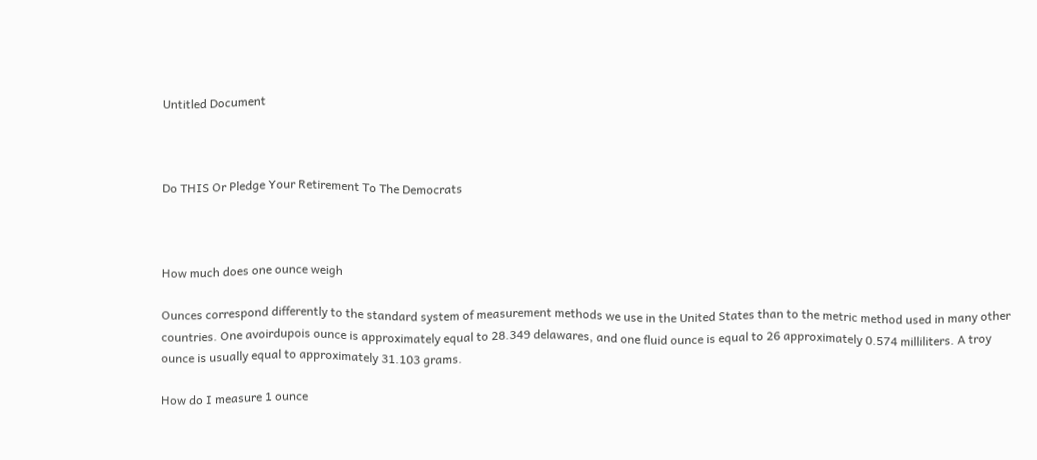Untitled Document



Do THIS Or Pledge Your Retirement To The Democrats



How much does one ounce weigh

Ounces correspond differently to the standard system of measurement methods we use in the United States than to the metric method used in many other countries. One avoirdupois ounce is approximately equal to 28.349 delawares, and one fluid ounce is equal to 26 approximately 0.574 milliliters. A troy ounce is usually equal to approximately 31.103 grams.

How do I measure 1 ounce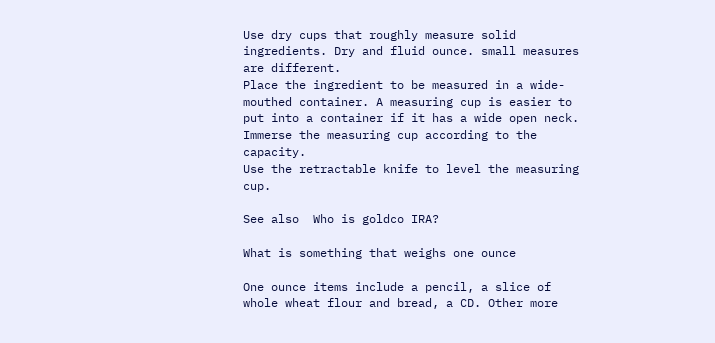Use dry cups that roughly measure solid ingredients. Dry and fluid ounce. small measures are different.
Place the ingredient to be measured in a wide-mouthed container. A measuring cup is easier to put into a container if it has a wide open neck.
Immerse the measuring cup according to the capacity.
Use the retractable knife to level the measuring cup.

See also  Who is goldco IRA?

What is something that weighs one ounce

One ounce items include a pencil, a slice of whole wheat flour and bread, a CD. Other more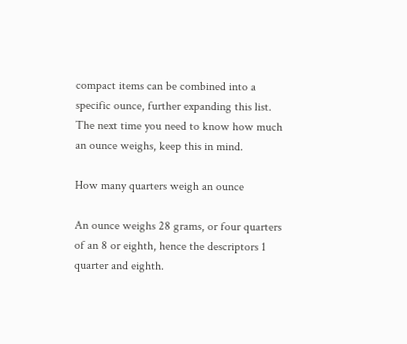compact items can be combined into a specific ounce, further expanding this list. The next time you need to know how much an ounce weighs, keep this in mind.

How many quarters weigh an ounce

An ounce weighs 28 grams, or four quarters of an 8 or eighth, hence the descriptors 1 quarter and eighth.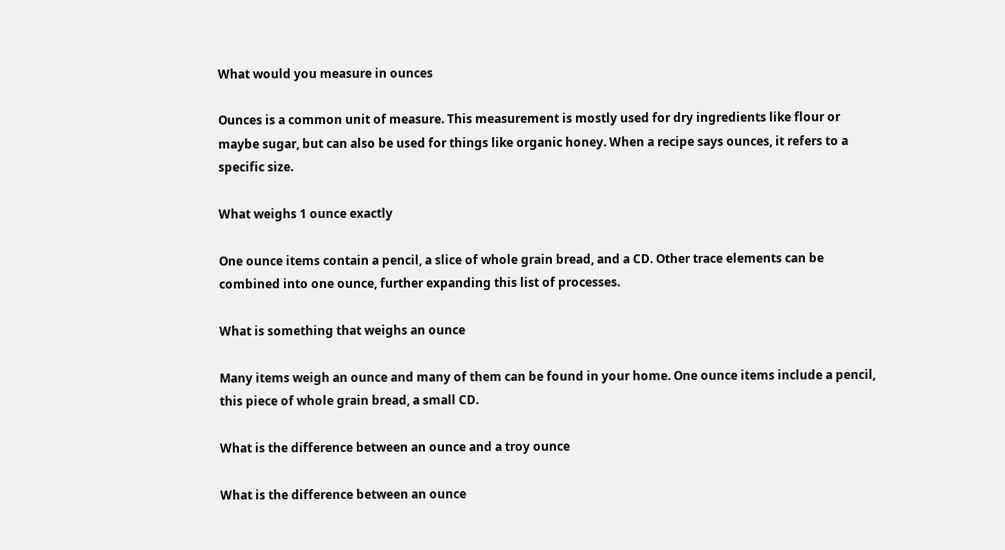What would you measure in ounces

Ounces is a common unit of measure. This measurement is mostly used for dry ingredients like flour or maybe sugar, but can also be used for things like organic honey. When a recipe says ounces, it refers to a specific size.

What weighs 1 ounce exactly

One ounce items contain a pencil, a slice of whole grain bread, and a CD. Other trace elements can be combined into one ounce, further expanding this list of processes.

What is something that weighs an ounce

Many items weigh an ounce and many of them can be found in your home. One ounce items include a pencil, this piece of whole grain bread, a small CD.

What is the difference between an ounce and a troy ounce

What is the difference between an ounce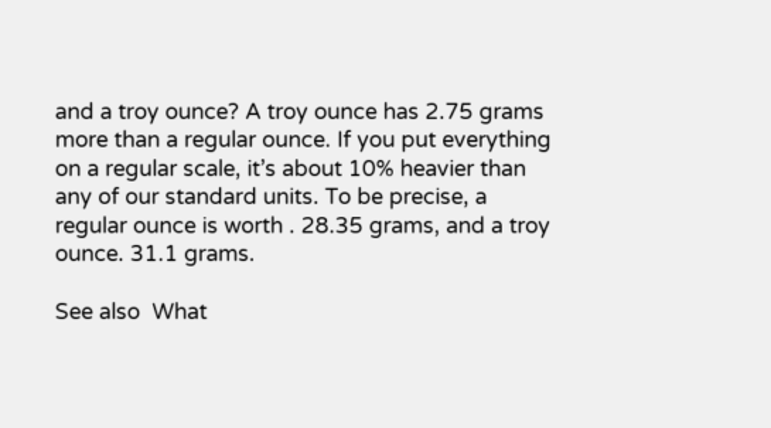and a troy ounce? A troy ounce has 2.75 grams more than a regular ounce. If you put everything on a regular scale, it’s about 10% heavier than any of our standard units. To be precise, a regular ounce is worth . 28.35 grams, and a troy ounce. 31.1 grams.

See also  What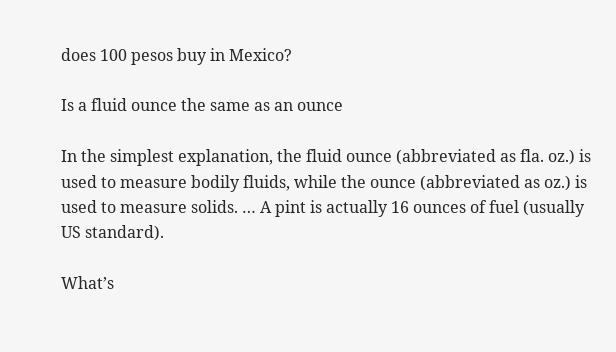does 100 pesos buy in Mexico?

Is a fluid ounce the same as an ounce

In the simplest explanation, the fluid ounce (abbreviated as fla. oz.) is used to measure bodily fluids, while the ounce (abbreviated as oz.) is used to measure solids. … A pint is actually 16 ounces of fuel (usually US standard).

What’s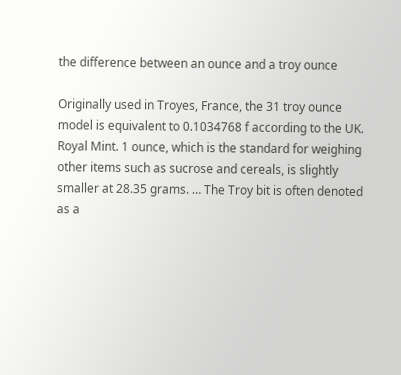the difference between an ounce and a troy ounce

Originally used in Troyes, France, the 31 troy ounce model is equivalent to 0.1034768 f according to the UK. Royal Mint. 1 ounce, which is the standard for weighing other items such as sucrose and cereals, is slightly smaller at 28.35 grams. … The Troy bit is often denoted as a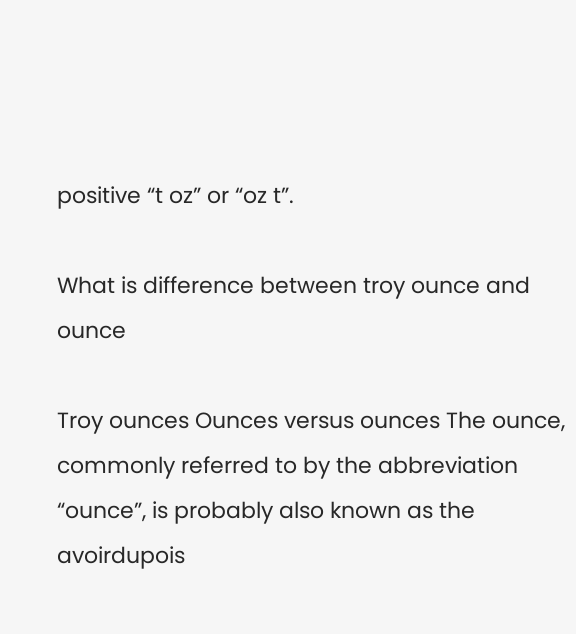positive “t oz” or “oz t”.

What is difference between troy ounce and ounce

Troy ounces Ounces versus ounces The ounce, commonly referred to by the abbreviation “ounce”, is probably also known as the avoirdupois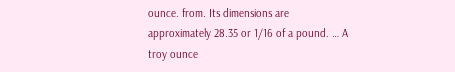ounce. from. Its dimensions are approximately 28.35 or 1/16 of a pound. … A troy ounce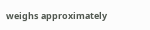weighs approximately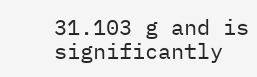31.103 g and is significantly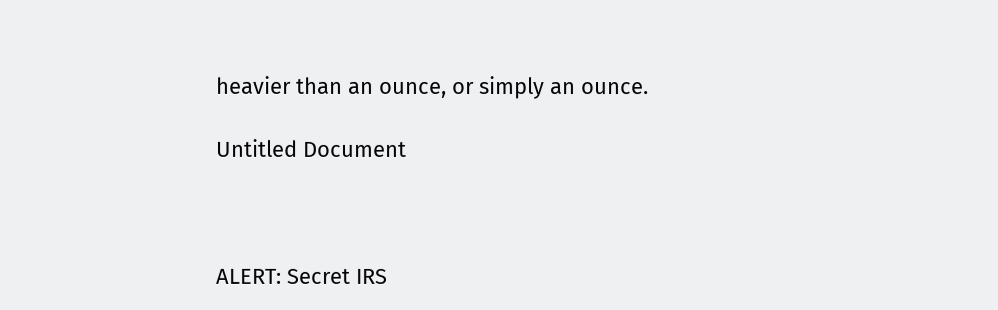heavier than an ounce, or simply an ounce.

Untitled Document



ALERT: Secret IRS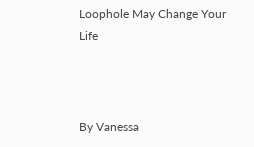Loophole May Change Your Life



By Vanessa